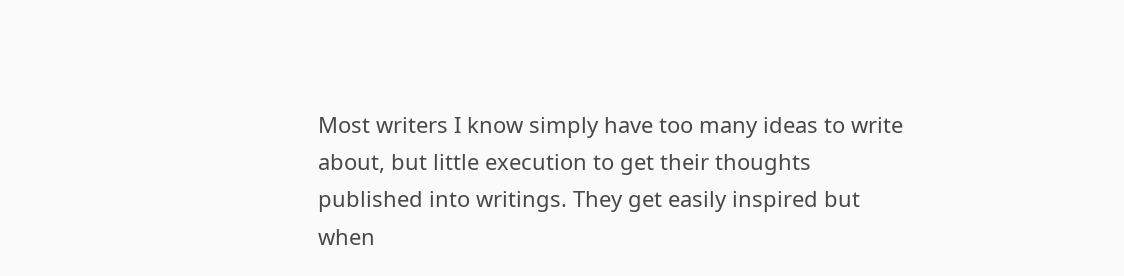Most writers I know simply have too many ideas to write about, but little execution to get their thoughts published into writings. They get easily inspired but when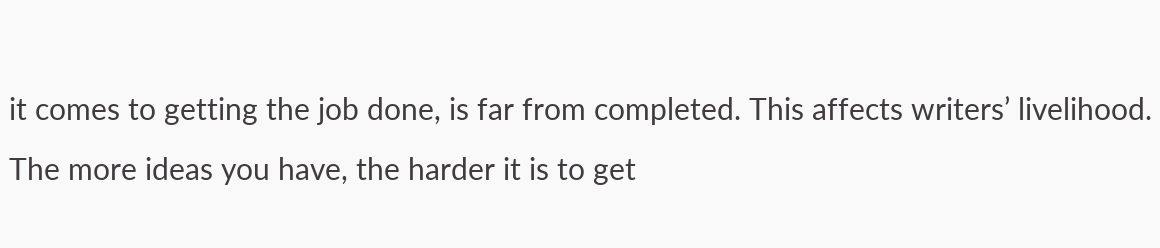it comes to getting the job done, is far from completed. This affects writers’ livelihood. The more ideas you have, the harder it is to get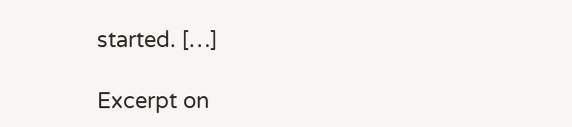started. […]

Excerpt on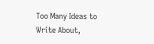Too Many Ideas to Write About,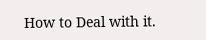How to Deal with it.